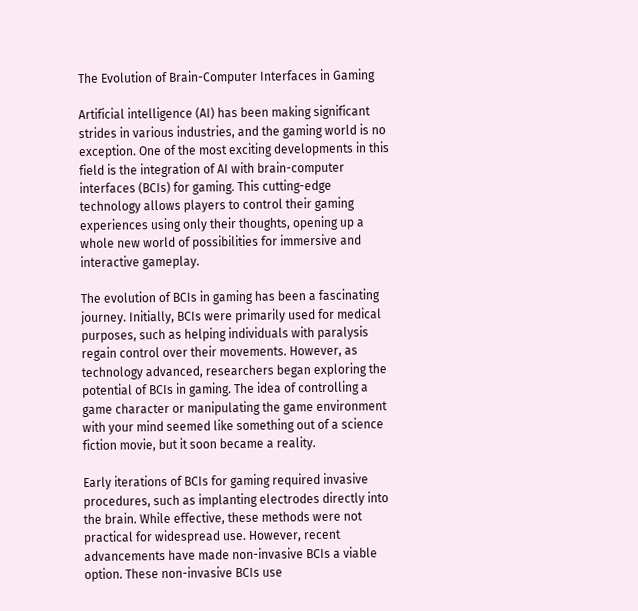The Evolution of Brain-Computer Interfaces in Gaming

Artificial intelligence (AI) has been making significant strides in various industries, and the gaming world is no exception. One of the most exciting developments in this field is the integration of AI with brain-computer interfaces (BCIs) for gaming. This cutting-edge technology allows players to control their gaming experiences using only their thoughts, opening up a whole new world of possibilities for immersive and interactive gameplay.

The evolution of BCIs in gaming has been a fascinating journey. Initially, BCIs were primarily used for medical purposes, such as helping individuals with paralysis regain control over their movements. However, as technology advanced, researchers began exploring the potential of BCIs in gaming. The idea of controlling a game character or manipulating the game environment with your mind seemed like something out of a science fiction movie, but it soon became a reality.

Early iterations of BCIs for gaming required invasive procedures, such as implanting electrodes directly into the brain. While effective, these methods were not practical for widespread use. However, recent advancements have made non-invasive BCIs a viable option. These non-invasive BCIs use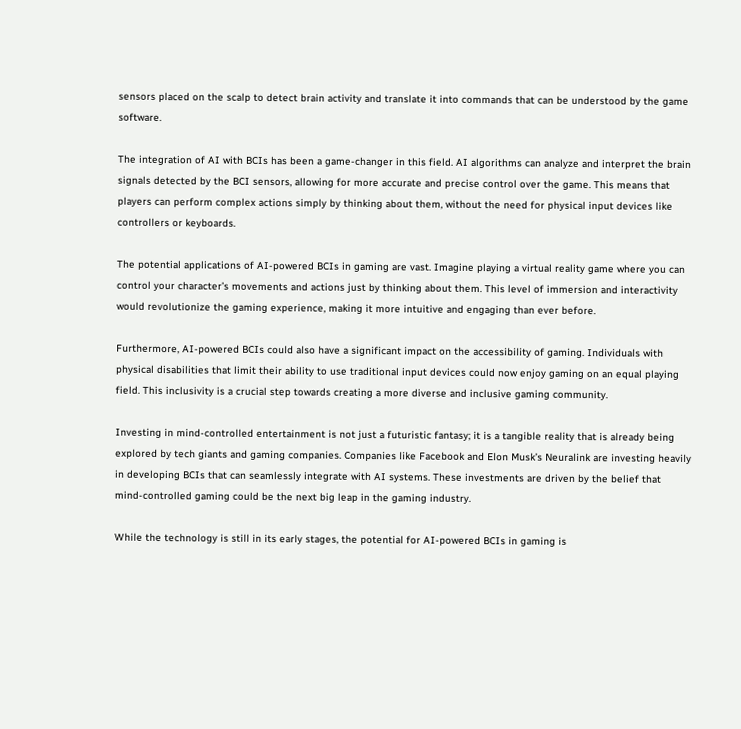sensors placed on the scalp to detect brain activity and translate it into commands that can be understood by the game software.

The integration of AI with BCIs has been a game-changer in this field. AI algorithms can analyze and interpret the brain signals detected by the BCI sensors, allowing for more accurate and precise control over the game. This means that players can perform complex actions simply by thinking about them, without the need for physical input devices like controllers or keyboards.

The potential applications of AI-powered BCIs in gaming are vast. Imagine playing a virtual reality game where you can control your character’s movements and actions just by thinking about them. This level of immersion and interactivity would revolutionize the gaming experience, making it more intuitive and engaging than ever before.

Furthermore, AI-powered BCIs could also have a significant impact on the accessibility of gaming. Individuals with physical disabilities that limit their ability to use traditional input devices could now enjoy gaming on an equal playing field. This inclusivity is a crucial step towards creating a more diverse and inclusive gaming community.

Investing in mind-controlled entertainment is not just a futuristic fantasy; it is a tangible reality that is already being explored by tech giants and gaming companies. Companies like Facebook and Elon Musk’s Neuralink are investing heavily in developing BCIs that can seamlessly integrate with AI systems. These investments are driven by the belief that mind-controlled gaming could be the next big leap in the gaming industry.

While the technology is still in its early stages, the potential for AI-powered BCIs in gaming is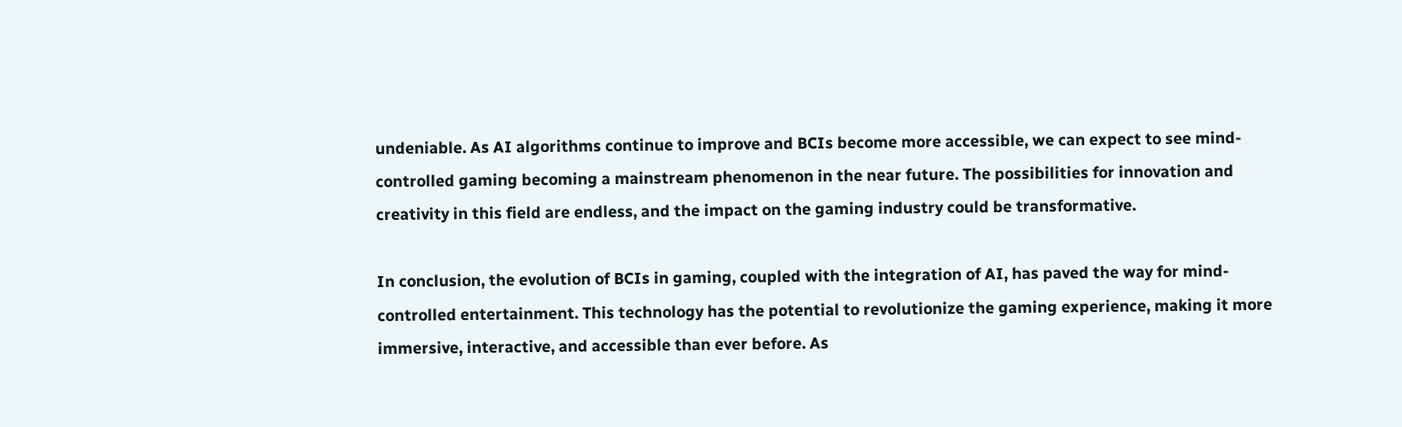undeniable. As AI algorithms continue to improve and BCIs become more accessible, we can expect to see mind-controlled gaming becoming a mainstream phenomenon in the near future. The possibilities for innovation and creativity in this field are endless, and the impact on the gaming industry could be transformative.

In conclusion, the evolution of BCIs in gaming, coupled with the integration of AI, has paved the way for mind-controlled entertainment. This technology has the potential to revolutionize the gaming experience, making it more immersive, interactive, and accessible than ever before. As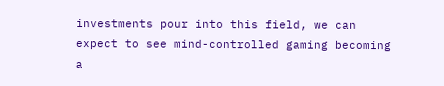investments pour into this field, we can expect to see mind-controlled gaming becoming a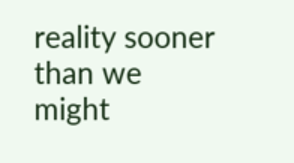reality sooner than we might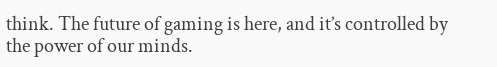think. The future of gaming is here, and it’s controlled by the power of our minds.